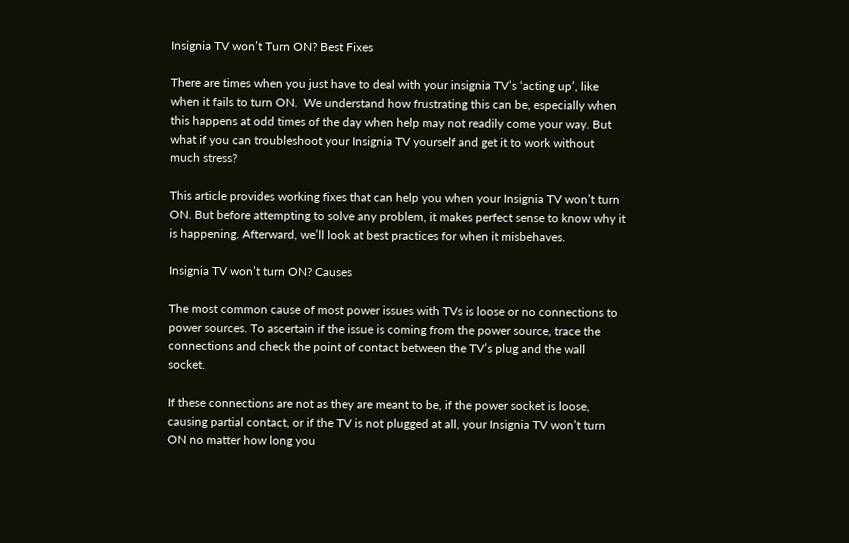Insignia TV won’t Turn ON? Best Fixes

There are times when you just have to deal with your insignia TV’s ‘acting up’, like when it fails to turn ON.  We understand how frustrating this can be, especially when this happens at odd times of the day when help may not readily come your way. But what if you can troubleshoot your Insignia TV yourself and get it to work without much stress?

This article provides working fixes that can help you when your Insignia TV won’t turn ON. But before attempting to solve any problem, it makes perfect sense to know why it is happening. Afterward, we’ll look at best practices for when it misbehaves.

Insignia TV won’t turn ON? Causes

The most common cause of most power issues with TVs is loose or no connections to power sources. To ascertain if the issue is coming from the power source, trace the connections and check the point of contact between the TV’s plug and the wall socket.

If these connections are not as they are meant to be, if the power socket is loose, causing partial contact, or if the TV is not plugged at all, your Insignia TV won’t turn ON no matter how long you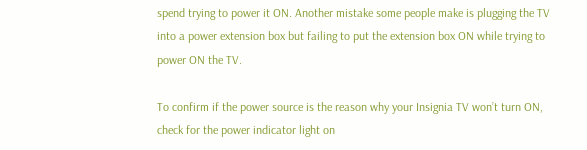spend trying to power it ON. Another mistake some people make is plugging the TV into a power extension box but failing to put the extension box ON while trying to power ON the TV.

To confirm if the power source is the reason why your Insignia TV won’t turn ON, check for the power indicator light on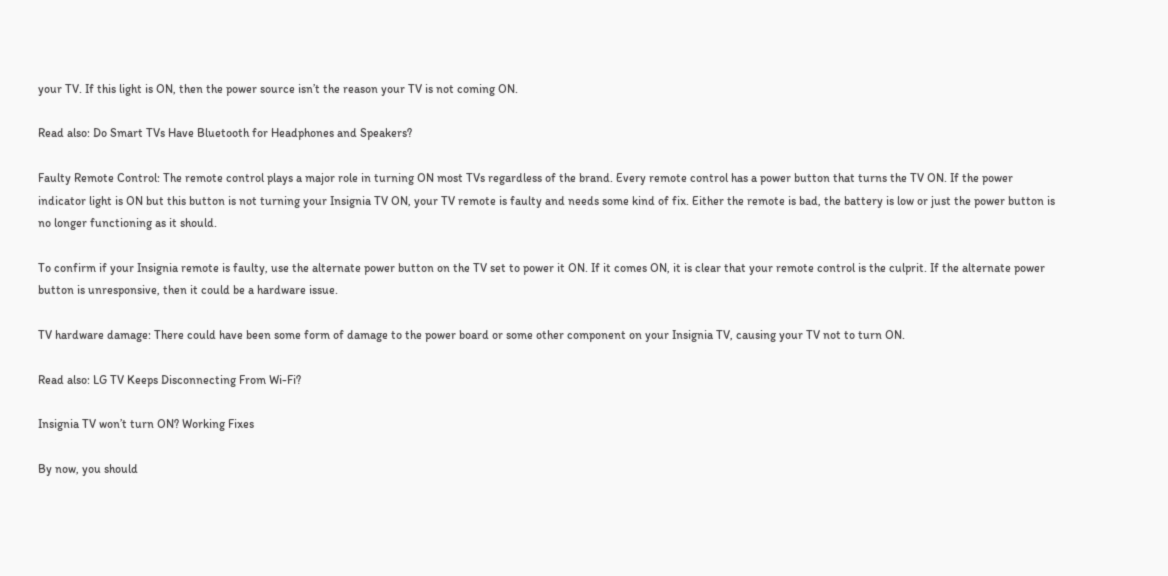your TV. If this light is ON, then the power source isn’t the reason your TV is not coming ON.

Read also: Do Smart TVs Have Bluetooth for Headphones and Speakers?

Faulty Remote Control: The remote control plays a major role in turning ON most TVs regardless of the brand. Every remote control has a power button that turns the TV ON. If the power indicator light is ON but this button is not turning your Insignia TV ON, your TV remote is faulty and needs some kind of fix. Either the remote is bad, the battery is low or just the power button is no longer functioning as it should.

To confirm if your Insignia remote is faulty, use the alternate power button on the TV set to power it ON. If it comes ON, it is clear that your remote control is the culprit. If the alternate power button is unresponsive, then it could be a hardware issue.

TV hardware damage: There could have been some form of damage to the power board or some other component on your Insignia TV, causing your TV not to turn ON.

Read also: LG TV Keeps Disconnecting From Wi-Fi?

Insignia TV won’t turn ON? Working Fixes

By now, you should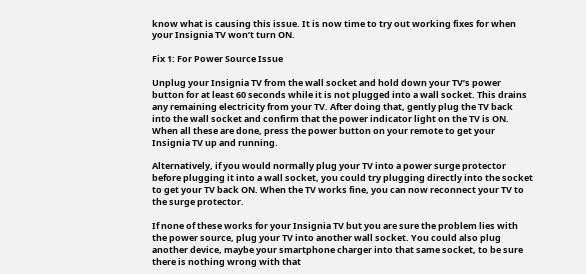know what is causing this issue. It is now time to try out working fixes for when your Insignia TV won’t turn ON.

Fix 1: For Power Source Issue

Unplug your Insignia TV from the wall socket and hold down your TV’s power button for at least 60 seconds while it is not plugged into a wall socket. This drains any remaining electricity from your TV. After doing that, gently plug the TV back into the wall socket and confirm that the power indicator light on the TV is ON. When all these are done, press the power button on your remote to get your Insignia TV up and running.

Alternatively, if you would normally plug your TV into a power surge protector before plugging it into a wall socket, you could try plugging directly into the socket to get your TV back ON. When the TV works fine, you can now reconnect your TV to the surge protector.

If none of these works for your Insignia TV but you are sure the problem lies with the power source, plug your TV into another wall socket. You could also plug another device, maybe your smartphone charger into that same socket, to be sure there is nothing wrong with that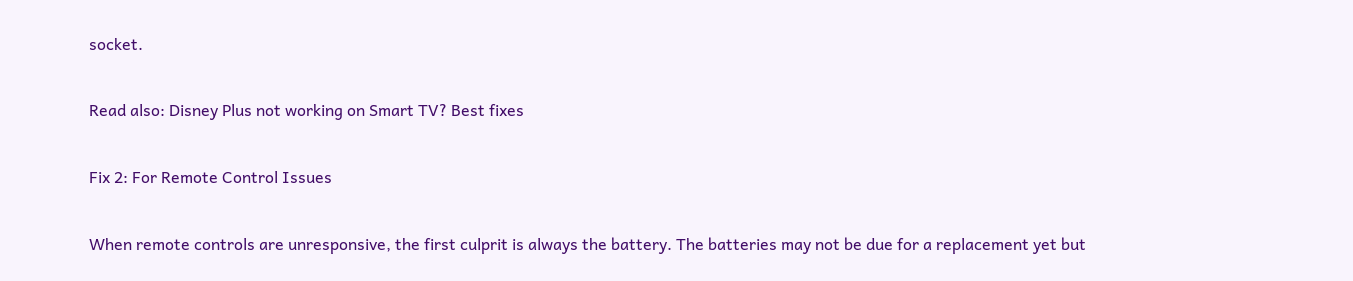socket.

Read also: Disney Plus not working on Smart TV? Best fixes

Fix 2: For Remote Control Issues

When remote controls are unresponsive, the first culprit is always the battery. The batteries may not be due for a replacement yet but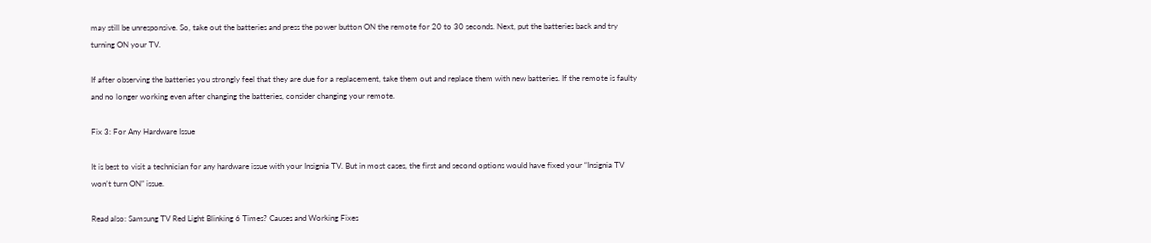may still be unresponsive. So, take out the batteries and press the power button ON the remote for 20 to 30 seconds. Next, put the batteries back and try turning ON your TV.

If after observing the batteries you strongly feel that they are due for a replacement, take them out and replace them with new batteries. If the remote is faulty and no longer working even after changing the batteries, consider changing your remote.

Fix 3: For Any Hardware Issue

It is best to visit a technician for any hardware issue with your Insignia TV. But in most cases, the first and second options would have fixed your “Insignia TV won’t turn ON” issue.

Read also: Samsung TV Red Light Blinking 6 Times? Causes and Working Fixes